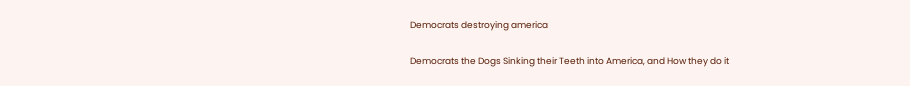Democrats destroying america

Democrats the Dogs Sinking their Teeth into America, and How they do it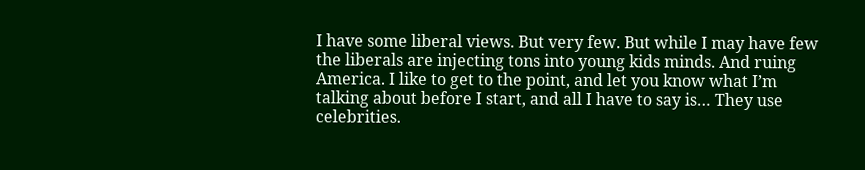I have some liberal views. But very few. But while I may have few the liberals are injecting tons into young kids minds. And ruing America. I like to get to the point, and let you know what I’m talking about before I start, and all I have to say is… They use celebrities.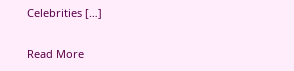Celebrities […]

Read More